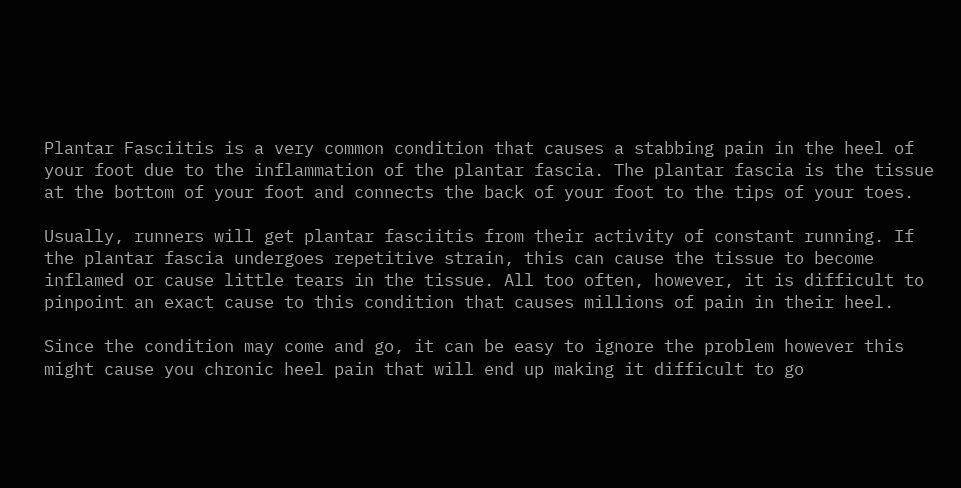Plantar Fasciitis is a very common condition that causes a stabbing pain in the heel of your foot due to the inflammation of the plantar fascia. The plantar fascia is the tissue at the bottom of your foot and connects the back of your foot to the tips of your toes.

Usually, runners will get plantar fasciitis from their activity of constant running. If the plantar fascia undergoes repetitive strain, this can cause the tissue to become inflamed or cause little tears in the tissue. All too often, however, it is difficult to pinpoint an exact cause to this condition that causes millions of pain in their heel.

Since the condition may come and go, it can be easy to ignore the problem however this might cause you chronic heel pain that will end up making it difficult to go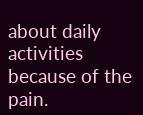about daily activities because of the pain.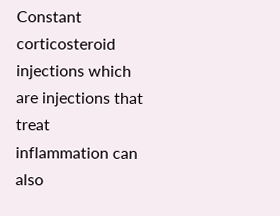Constant corticosteroid injections which are injections that treat inflammation can also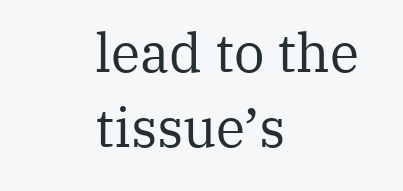lead to the tissue’s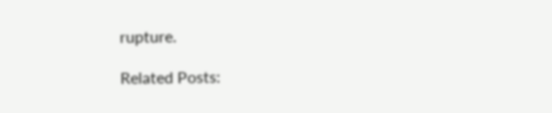rupture.

Related Posts: